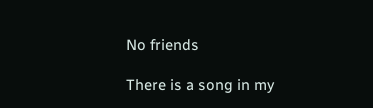No friends

There is a song in my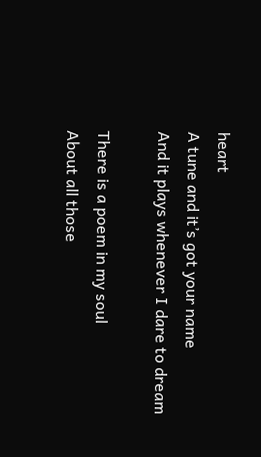heart
A tune and it’s got your name
And it plays whenever I dare to dream

There is a poem in my soul
About all those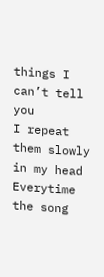things I can’t tell you
I repeat them slowly in my head
Everytime the song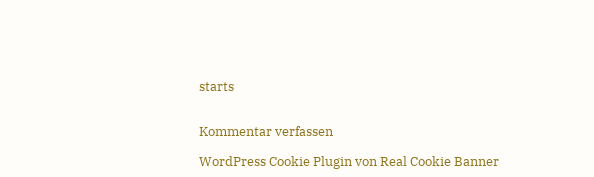starts


Kommentar verfassen

WordPress Cookie Plugin von Real Cookie Banner